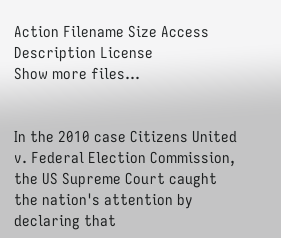Action Filename Size Access Description License
Show more files...


In the 2010 case Citizens United v. Federal Election Commission, the US Supreme Court caught the nation's attention by declaring that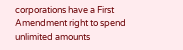corporations have a First Amendment right to spend unlimited amounts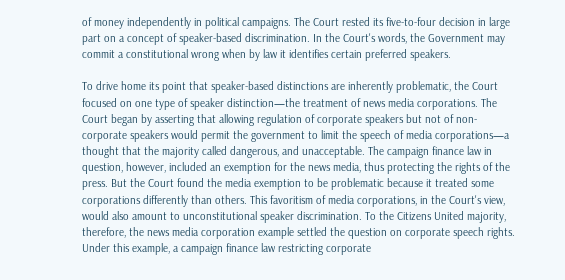of money independently in political campaigns. The Court rested its five-to-four decision in large part on a concept of speaker-based discrimination. In the Court's words, the Government may commit a constitutional wrong when by law it identifies certain preferred speakers.

To drive home its point that speaker-based distinctions are inherently problematic, the Court focused on one type of speaker distinction—the treatment of news media corporations. The Court began by asserting that allowing regulation of corporate speakers but not of non-corporate speakers would permit the government to limit the speech of media corporations—a thought that the majority called dangerous, and unacceptable. The campaign finance law in question, however, included an exemption for the news media, thus protecting the rights of the press. But the Court found the media exemption to be problematic because it treated some corporations differently than others. This favoritism of media corporations, in the Court's view, would also amount to unconstitutional speaker discrimination. To the Citizens United majority, therefore, the news media corporation example settled the question on corporate speech rights. Under this example, a campaign finance law restricting corporate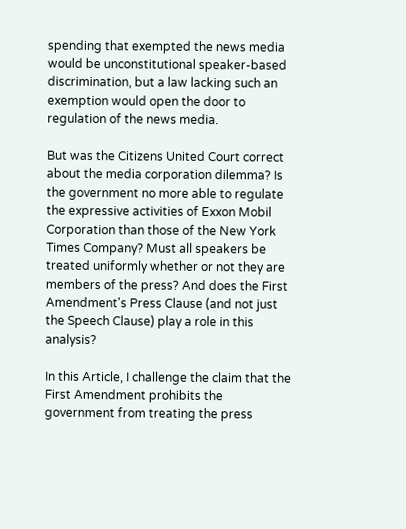spending that exempted the news media would be unconstitutional speaker-based discrimination, but a law lacking such an exemption would open the door to regulation of the news media.

But was the Citizens United Court correct about the media corporation dilemma? Is the government no more able to regulate the expressive activities of Exxon Mobil Corporation than those of the New York Times Company? Must all speakers be treated uniformly whether or not they are members of the press? And does the First Amendment's Press Clause (and not just the Speech Clause) play a role in this analysis?

In this Article, I challenge the claim that the First Amendment prohibits the government from treating the press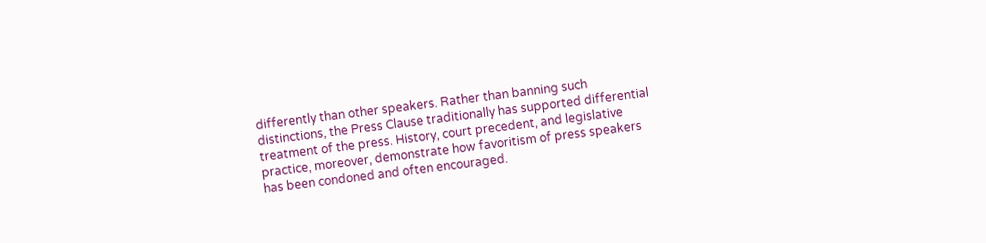differently than other speakers. Rather than banning such distinctions, the Press Clause traditionally has supported differential treatment of the press. History, court precedent, and legislative practice, moreover, demonstrate how favoritism of press speakers has been condoned and often encouraged.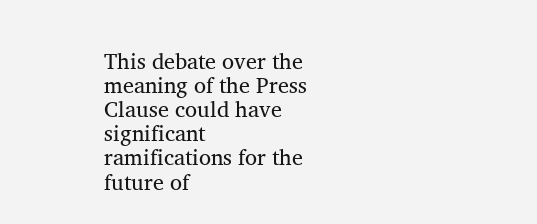This debate over the meaning of the Press Clause could have significant ramifications for the future of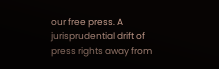our free press. A jurisprudential drift of press rights away from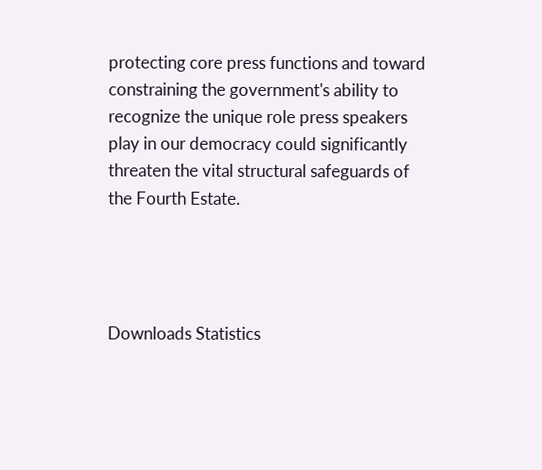protecting core press functions and toward constraining the government's ability to recognize the unique role press speakers play in our democracy could significantly threaten the vital structural safeguards of the Fourth Estate.




Downloads Statistics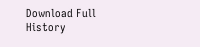Download Full History